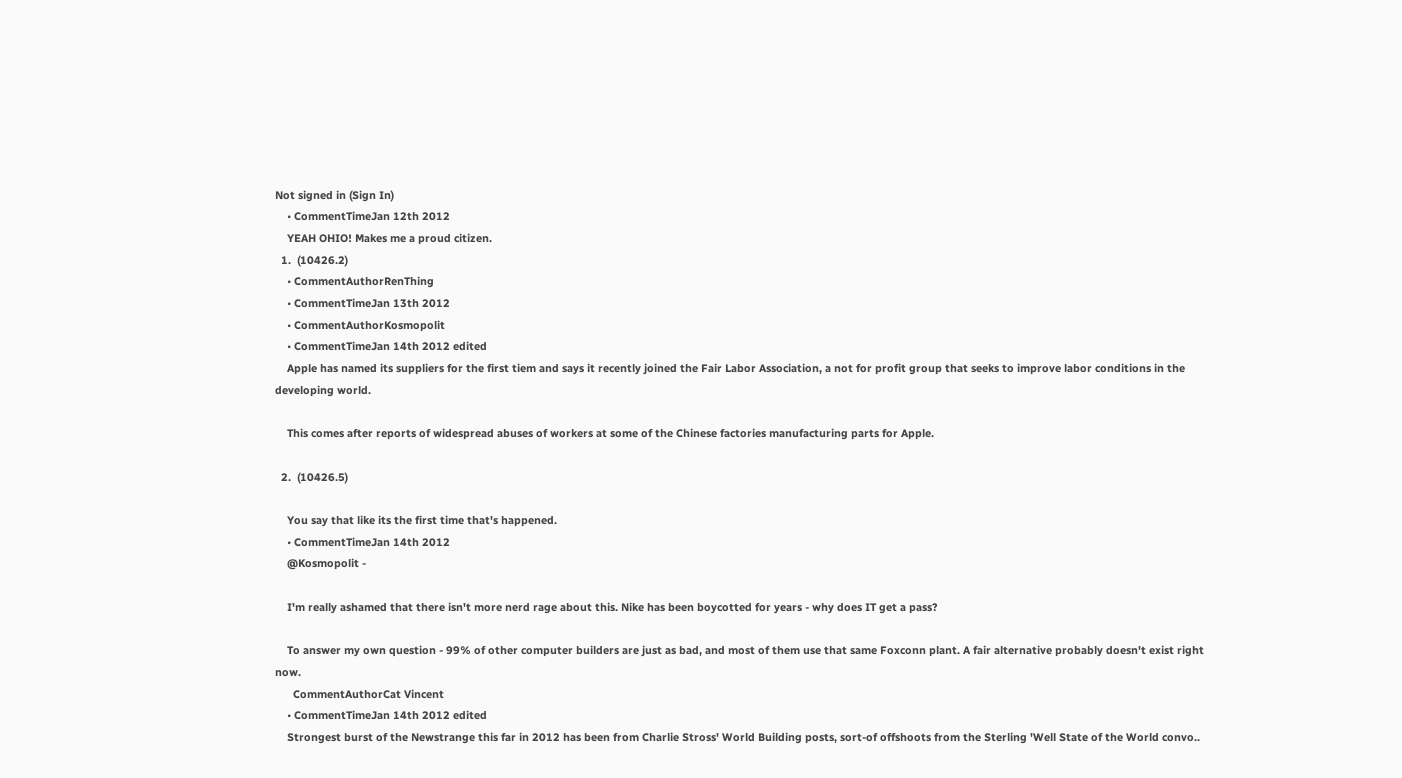Not signed in (Sign In)
    • CommentTimeJan 12th 2012
    YEAH OHIO! Makes me a proud citizen.
  1.  (10426.2)
    • CommentAuthorRenThing
    • CommentTimeJan 13th 2012
    • CommentAuthorKosmopolit
    • CommentTimeJan 14th 2012 edited
    Apple has named its suppliers for the first tiem and says it recently joined the Fair Labor Association, a not for profit group that seeks to improve labor conditions in the developing world.

    This comes after reports of widespread abuses of workers at some of the Chinese factories manufacturing parts for Apple.

  2.  (10426.5)

    You say that like its the first time that's happened.
    • CommentTimeJan 14th 2012
    @Kosmopolit -

    I'm really ashamed that there isn't more nerd rage about this. Nike has been boycotted for years - why does IT get a pass?

    To answer my own question - 99% of other computer builders are just as bad, and most of them use that same Foxconn plant. A fair alternative probably doesn't exist right now.
      CommentAuthorCat Vincent
    • CommentTimeJan 14th 2012 edited
    Strongest burst of the Newstrange this far in 2012 has been from Charlie Stross' World Building posts, sort-of offshoots from the Sterling 'Well State of the World convo..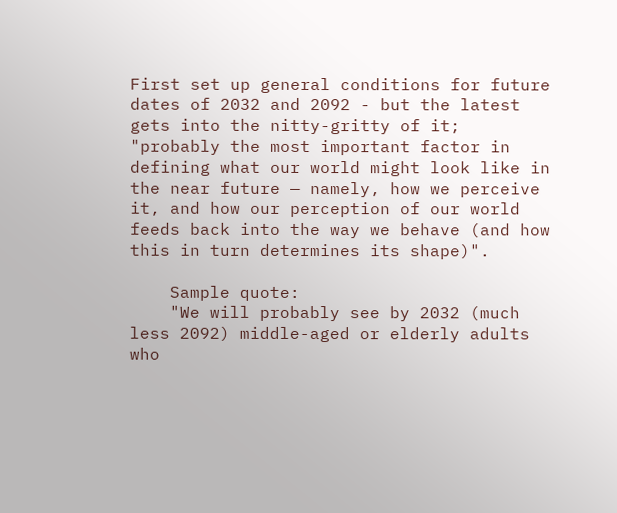First set up general conditions for future dates of 2032 and 2092 - but the latest gets into the nitty-gritty of it; "probably the most important factor in defining what our world might look like in the near future — namely, how we perceive it, and how our perception of our world feeds back into the way we behave (and how this in turn determines its shape)".

    Sample quote:
    "We will probably see by 2032 (much less 2092) middle-aged or elderly adults who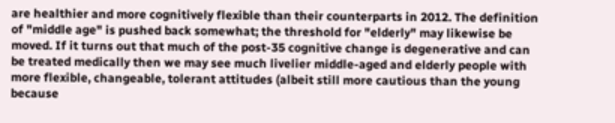are healthier and more cognitively flexible than their counterparts in 2012. The definition of "middle age" is pushed back somewhat; the threshold for "elderly" may likewise be moved. If it turns out that much of the post-35 cognitive change is degenerative and can be treated medically then we may see much livelier middle-aged and elderly people with more flexible, changeable, tolerant attitudes (albeit still more cautious than the young because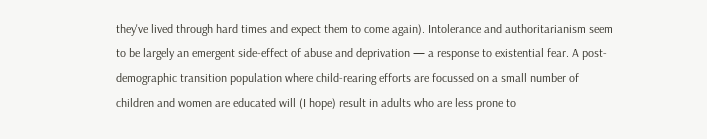they've lived through hard times and expect them to come again). Intolerance and authoritarianism seem to be largely an emergent side-effect of abuse and deprivation — a response to existential fear. A post-demographic transition population where child-rearing efforts are focussed on a small number of children and women are educated will (I hope) result in adults who are less prone to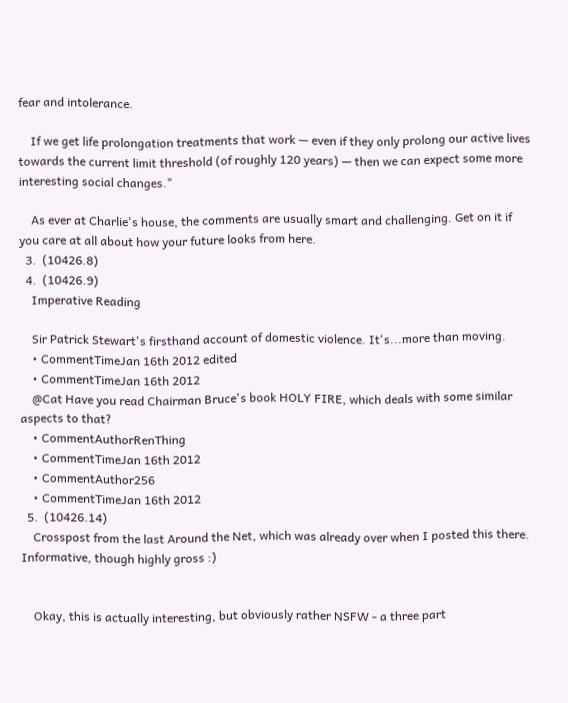fear and intolerance.

    If we get life prolongation treatments that work — even if they only prolong our active lives towards the current limit threshold (of roughly 120 years) — then we can expect some more interesting social changes."

    As ever at Charlie's house, the comments are usually smart and challenging. Get on it if you care at all about how your future looks from here.
  3.  (10426.8)
  4.  (10426.9)
    Imperative Reading

    Sir Patrick Stewart's firsthand account of domestic violence. It's...more than moving.
    • CommentTimeJan 16th 2012 edited
    • CommentTimeJan 16th 2012
    @Cat Have you read Chairman Bruce's book HOLY FIRE, which deals with some similar aspects to that?
    • CommentAuthorRenThing
    • CommentTimeJan 16th 2012
    • CommentAuthor256
    • CommentTimeJan 16th 2012
  5.  (10426.14)
    Crosspost from the last Around the Net, which was already over when I posted this there. Informative, though highly gross :)


    Okay, this is actually interesting, but obviously rather NSFW - a three part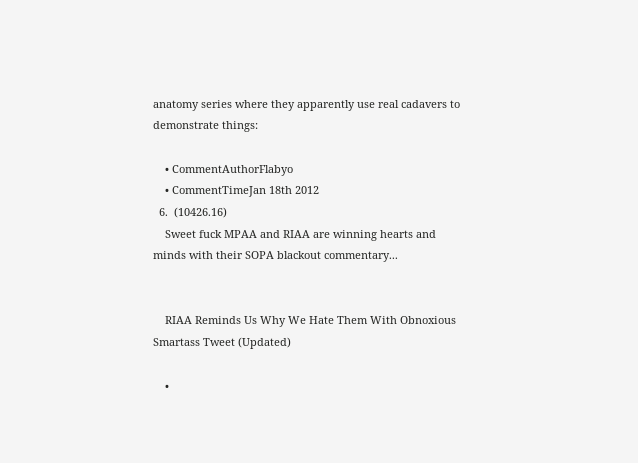anatomy series where they apparently use real cadavers to demonstrate things:

    • CommentAuthorFlabyo
    • CommentTimeJan 18th 2012
  6.  (10426.16)
    Sweet fuck MPAA and RIAA are winning hearts and minds with their SOPA blackout commentary...


    RIAA Reminds Us Why We Hate Them With Obnoxious Smartass Tweet (Updated)

    •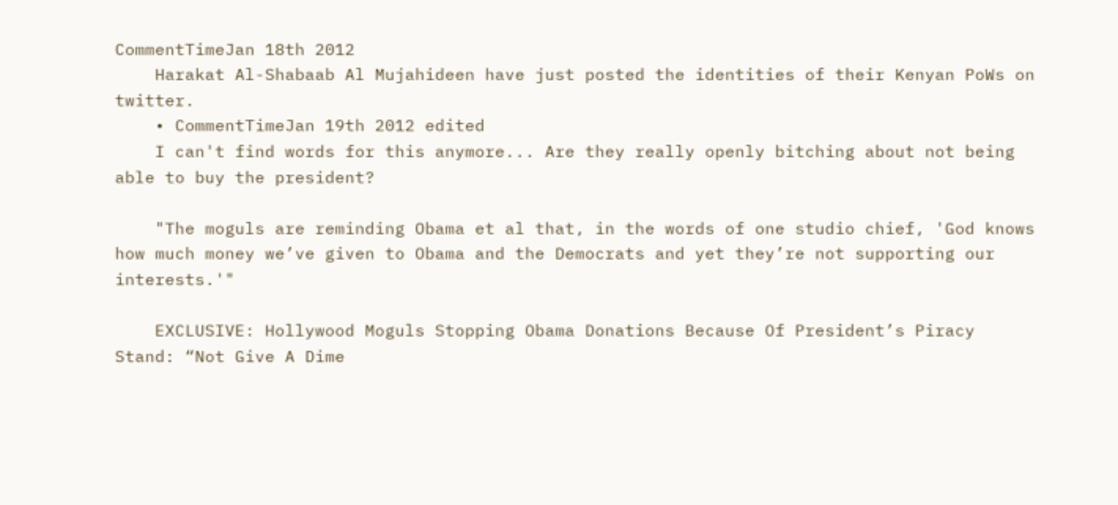CommentTimeJan 18th 2012
    Harakat Al-Shabaab Al Mujahideen have just posted the identities of their Kenyan PoWs on twitter.
    • CommentTimeJan 19th 2012 edited
    I can't find words for this anymore... Are they really openly bitching about not being able to buy the president?

    "The moguls are reminding Obama et al that, in the words of one studio chief, 'God knows how much money we’ve given to Obama and the Democrats and yet they’re not supporting our interests.'"

    EXCLUSIVE: Hollywood Moguls Stopping Obama Donations Because Of President’s Piracy Stand: “Not Give A Dime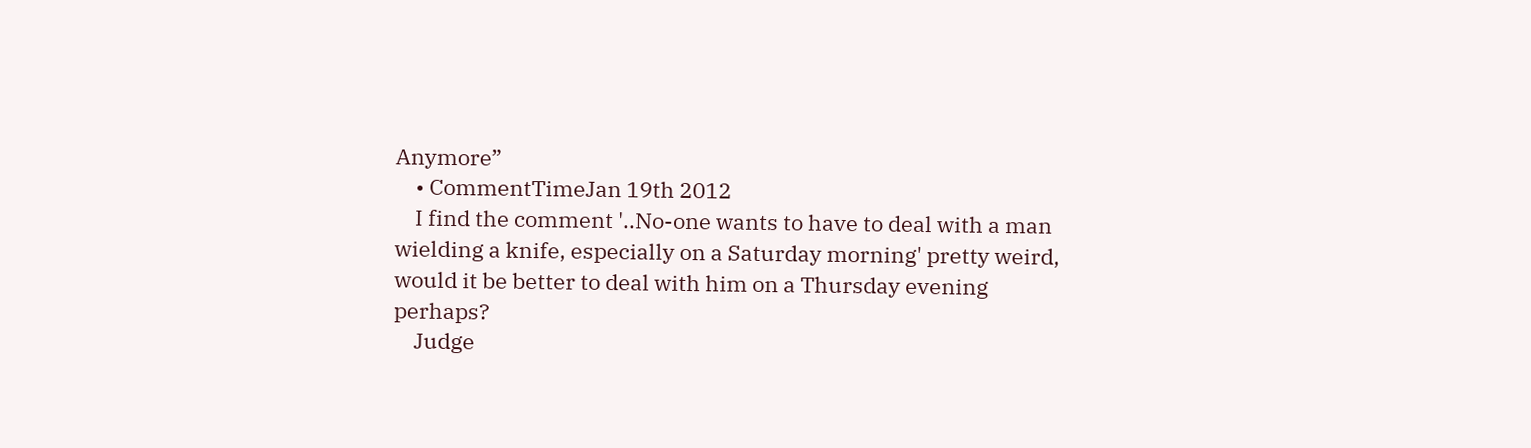Anymore”
    • CommentTimeJan 19th 2012
    I find the comment '..No-one wants to have to deal with a man wielding a knife, especially on a Saturday morning' pretty weird, would it be better to deal with him on a Thursday evening perhaps?
    Judge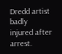Dredd artist badly injured after arrest.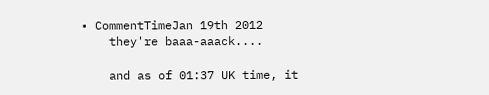• CommentTimeJan 19th 2012
    they're baaa-aaack....

    and as of 01:37 UK time, it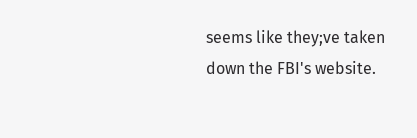seems like they;ve taken down the FBI's website.